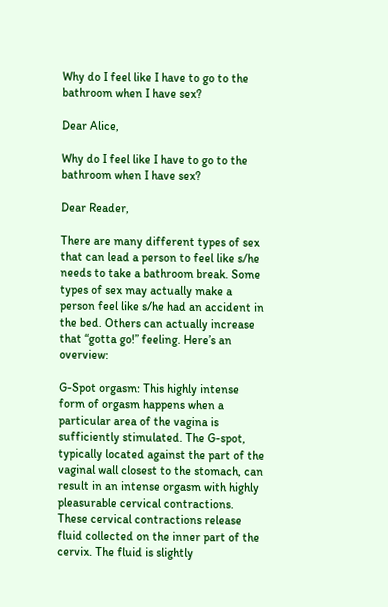Why do I feel like I have to go to the bathroom when I have sex?

Dear Alice,

Why do I feel like I have to go to the bathroom when I have sex?

Dear Reader,

There are many different types of sex that can lead a person to feel like s/he needs to take a bathroom break. Some types of sex may actually make a person feel like s/he had an accident in the bed. Others can actually increase that “gotta go!” feeling. Here’s an overview:

G-Spot orgasm: This highly intense form of orgasm happens when a particular area of the vagina is sufficiently stimulated. The G-spot, typically located against the part of the vaginal wall closest to the stomach, can result in an intense orgasm with highly pleasurable cervical contractions. These cervical contractions release fluid collected on the inner part of the cervix. The fluid is slightly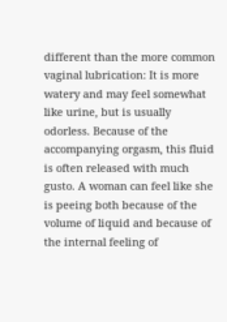different than the more common vaginal lubrication: It is more watery and may feel somewhat like urine, but is usually odorless. Because of the accompanying orgasm, this fluid is often released with much gusto. A woman can feel like she is peeing both because of the volume of liquid and because of the internal feeling of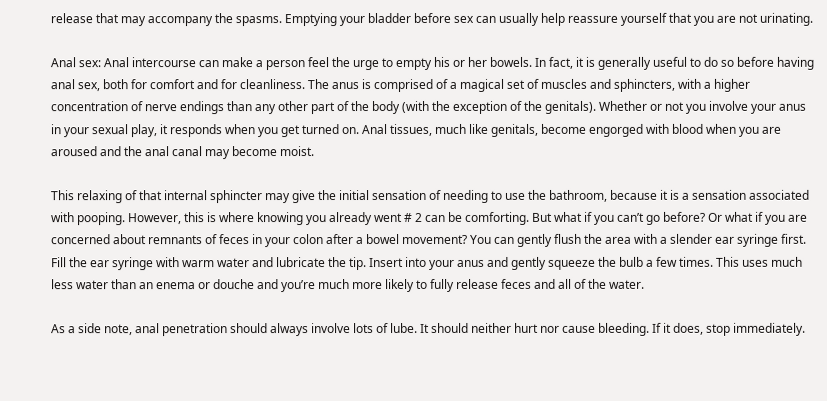release that may accompany the spasms. Emptying your bladder before sex can usually help reassure yourself that you are not urinating.

Anal sex: Anal intercourse can make a person feel the urge to empty his or her bowels. In fact, it is generally useful to do so before having anal sex, both for comfort and for cleanliness. The anus is comprised of a magical set of muscles and sphincters, with a higher concentration of nerve endings than any other part of the body (with the exception of the genitals). Whether or not you involve your anus in your sexual play, it responds when you get turned on. Anal tissues, much like genitals, become engorged with blood when you are aroused and the anal canal may become moist.

This relaxing of that internal sphincter may give the initial sensation of needing to use the bathroom, because it is a sensation associated with pooping. However, this is where knowing you already went # 2 can be comforting. But what if you can’t go before? Or what if you are concerned about remnants of feces in your colon after a bowel movement? You can gently flush the area with a slender ear syringe first. Fill the ear syringe with warm water and lubricate the tip. Insert into your anus and gently squeeze the bulb a few times. This uses much less water than an enema or douche and you’re much more likely to fully release feces and all of the water.

As a side note, anal penetration should always involve lots of lube. It should neither hurt nor cause bleeding. If it does, stop immediately.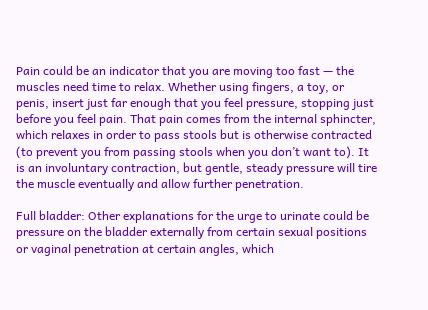Pain could be an indicator that you are moving too fast — the muscles need time to relax. Whether using fingers, a toy, or penis, insert just far enough that you feel pressure, stopping just before you feel pain. That pain comes from the internal sphincter, which relaxes in order to pass stools but is otherwise contracted (to prevent you from passing stools when you don’t want to). It is an involuntary contraction, but gentle, steady pressure will tire the muscle eventually and allow further penetration.

Full bladder: Other explanations for the urge to urinate could be pressure on the bladder externally from certain sexual positions or vaginal penetration at certain angles, which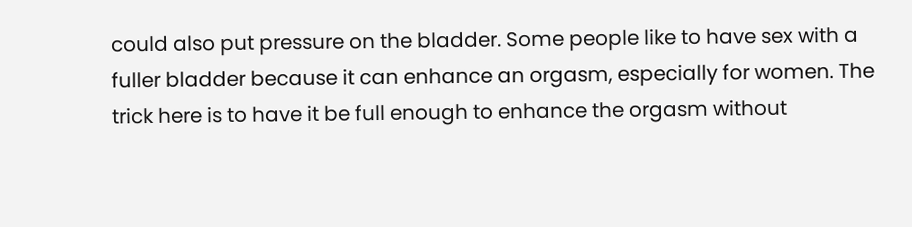could also put pressure on the bladder. Some people like to have sex with a fuller bladder because it can enhance an orgasm, especially for women. The trick here is to have it be full enough to enhance the orgasm without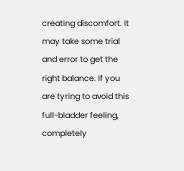creating discomfort. It may take some trial and error to get the right balance. If you are tyring to avoid this full-bladder feeling, completely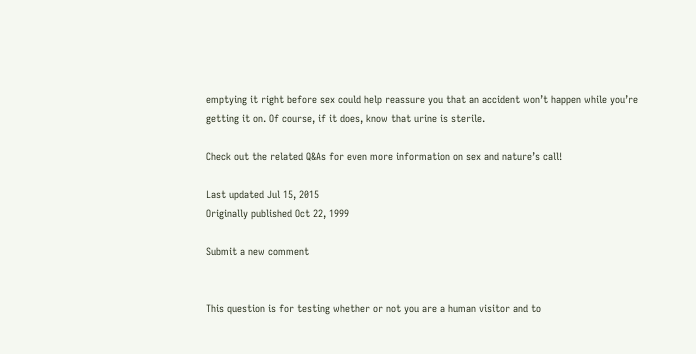emptying it right before sex could help reassure you that an accident won’t happen while you’re getting it on. Of course, if it does, know that urine is sterile.

Check out the related Q&As for even more information on sex and nature’s call!

Last updated Jul 15, 2015
Originally published Oct 22, 1999

Submit a new comment


This question is for testing whether or not you are a human visitor and to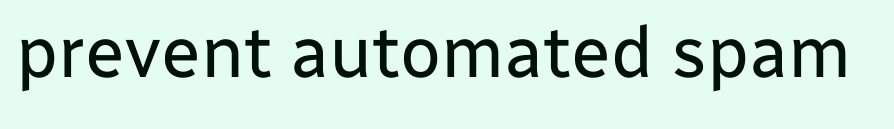prevent automated spam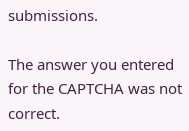submissions.

The answer you entered for the CAPTCHA was not correct.